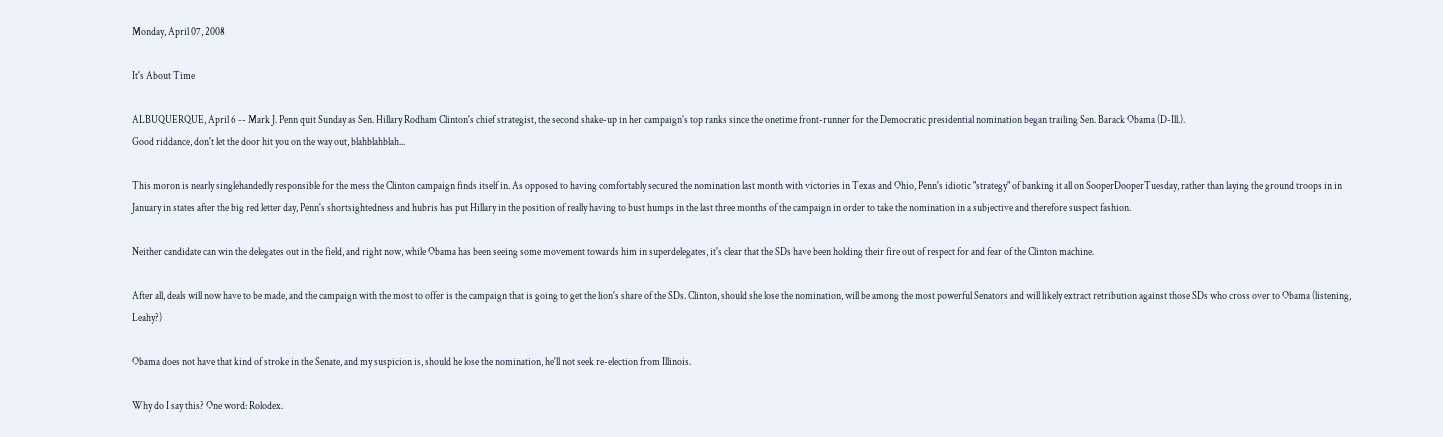Monday, April 07, 2008

It's About Time

ALBUQUERQUE, April 6 -- Mark J. Penn quit Sunday as Sen. Hillary Rodham Clinton's chief strategist, the second shake-up in her campaign's top ranks since the onetime front-runner for the Democratic presidential nomination began trailing Sen. Barack Obama (D-Ill.).
Good riddance, don't let the door hit you on the way out, blahblahblah...

This moron is nearly singlehandedly responsible for the mess the Clinton campaign finds itself in. As opposed to having comfortably secured the nomination last month with victories in Texas and Ohio, Penn's idiotic "strategy" of banking it all on SooperDooperTuesday, rather than laying the ground troops in in January in states after the big red letter day, Penn's shortsightedness and hubris has put Hillary in the position of really having to bust humps in the last three months of the campaign in order to take the nomination in a subjective and therefore suspect fashion.

Neither candidate can win the delegates out in the field, and right now, while Obama has been seeing some movement towards him in superdelegates, it's clear that the SDs have been holding their fire out of respect for and fear of the Clinton machine.

After all, deals will now have to be made, and the campaign with the most to offer is the campaign that is going to get the lion's share of the SDs. Clinton, should she lose the nomination, will be among the most powerful Senators and will likely extract retribution against those SDs who cross over to Obama (listening, Leahy?)

Obama does not have that kind of stroke in the Senate, and my suspicion is, should he lose the nomination, he'll not seek re-election from Illinois.

Why do I say this? One word: Rolodex.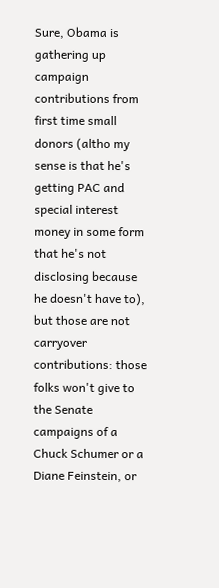Sure, Obama is gathering up campaign contributions from first time small donors (altho my sense is that he's getting PAC and special interest money in some form that he's not disclosing because he doesn't have to), but those are not carryover contributions: those folks won't give to the Senate campaigns of a Chuck Schumer or a Diane Feinstein, or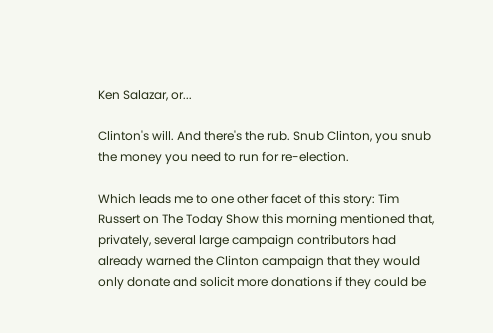Ken Salazar, or...

Clinton's will. And there's the rub. Snub Clinton, you snub the money you need to run for re-election.

Which leads me to one other facet of this story: Tim Russert on The Today Show this morning mentioned that, privately, several large campaign contributors had already warned the Clinton campaign that they would only donate and solicit more donations if they could be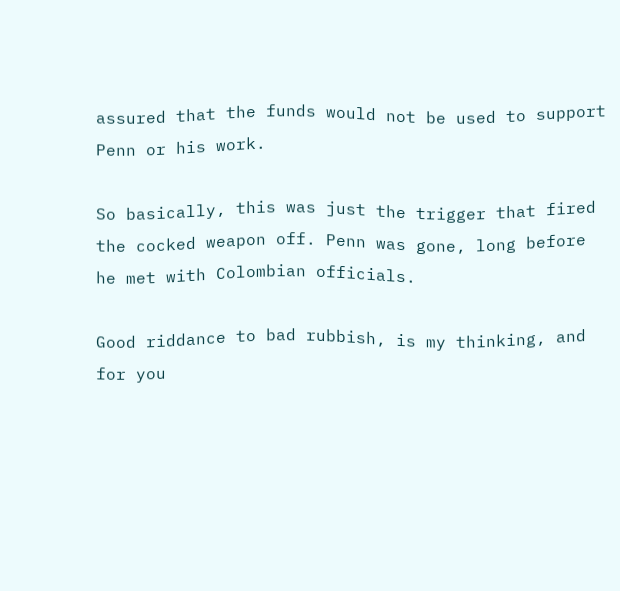assured that the funds would not be used to support Penn or his work.

So basically, this was just the trigger that fired the cocked weapon off. Penn was gone, long before he met with Colombian officials.

Good riddance to bad rubbish, is my thinking, and for you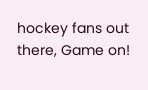hockey fans out there, Game on!